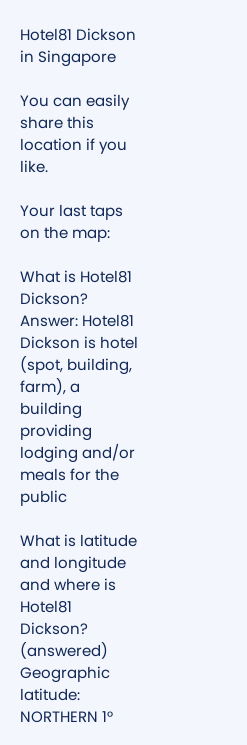Hotel81 Dickson in Singapore

You can easily share this location if you like.

Your last taps on the map:

What is Hotel81 Dickson?
Answer: Hotel81 Dickson is hotel (spot, building, farm), a building providing lodging and/or meals for the public

What is latitude and longitude and where is Hotel81 Dickson? (answered)
Geographic latitude: NORTHERN 1°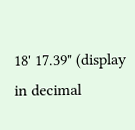18' 17.39" (display in decimal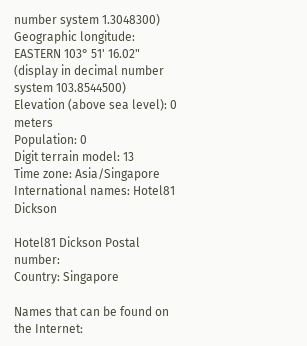number system 1.3048300)
Geographic longitude: EASTERN 103° 51' 16.02" (display in decimal number system 103.8544500)
Elevation (above sea level): 0 meters
Population: 0
Digit terrain model: 13
Time zone: Asia/Singapore
International names: Hotel81 Dickson

Hotel81 Dickson Postal number:
Country: Singapore

Names that can be found on the Internet: